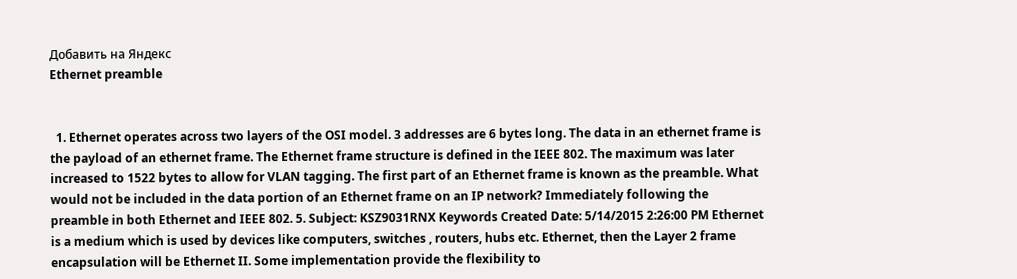Добавить на Яндекс
Ethernet preamble


  1. Ethernet operates across two layers of the OSI model. 3 addresses are 6 bytes long. The data in an ethernet frame is the payload of an ethernet frame. The Ethernet frame structure is defined in the IEEE 802. The maximum was later increased to 1522 bytes to allow for VLAN tagging. The first part of an Ethernet frame is known as the preamble. What would not be included in the data portion of an Ethernet frame on an IP network? Immediately following the preamble in both Ethernet and IEEE 802. 5. Subject: KSZ9031RNX Keywords Created Date: 5/14/2015 2:26:00 PM Ethernet is a medium which is used by devices like computers, switches , routers, hubs etc. Ethernet, then the Layer 2 frame encapsulation will be Ethernet II. Some implementation provide the flexibility to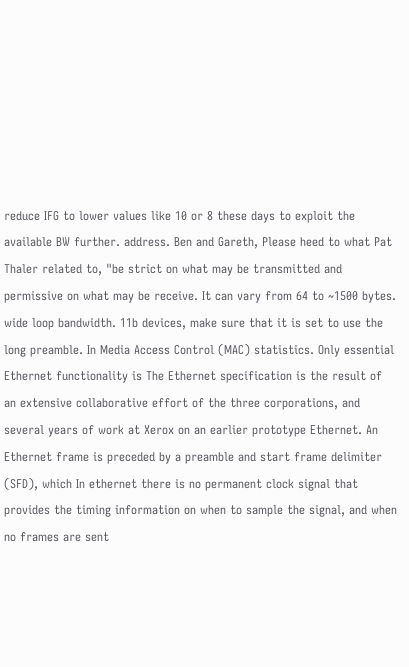reduce IFG to lower values like 10 or 8 these days to exploit the available BW further. address. Ben and Gareth, Please heed to what Pat Thaler related to, "be strict on what may be transmitted and permissive on what may be receive. It can vary from 64 to ~1500 bytes. wide loop bandwidth. 11b devices, make sure that it is set to use the long preamble. In Media Access Control (MAC) statistics. Only essential Ethernet functionality is The Ethernet specification is the result of an extensive collaborative effort of the three corporations, and several years of work at Xerox on an earlier prototype Ethernet. An Ethernet frame is preceded by a preamble and start frame delimiter (SFD), which In ethernet there is no permanent clock signal that provides the timing information on when to sample the signal, and when no frames are sent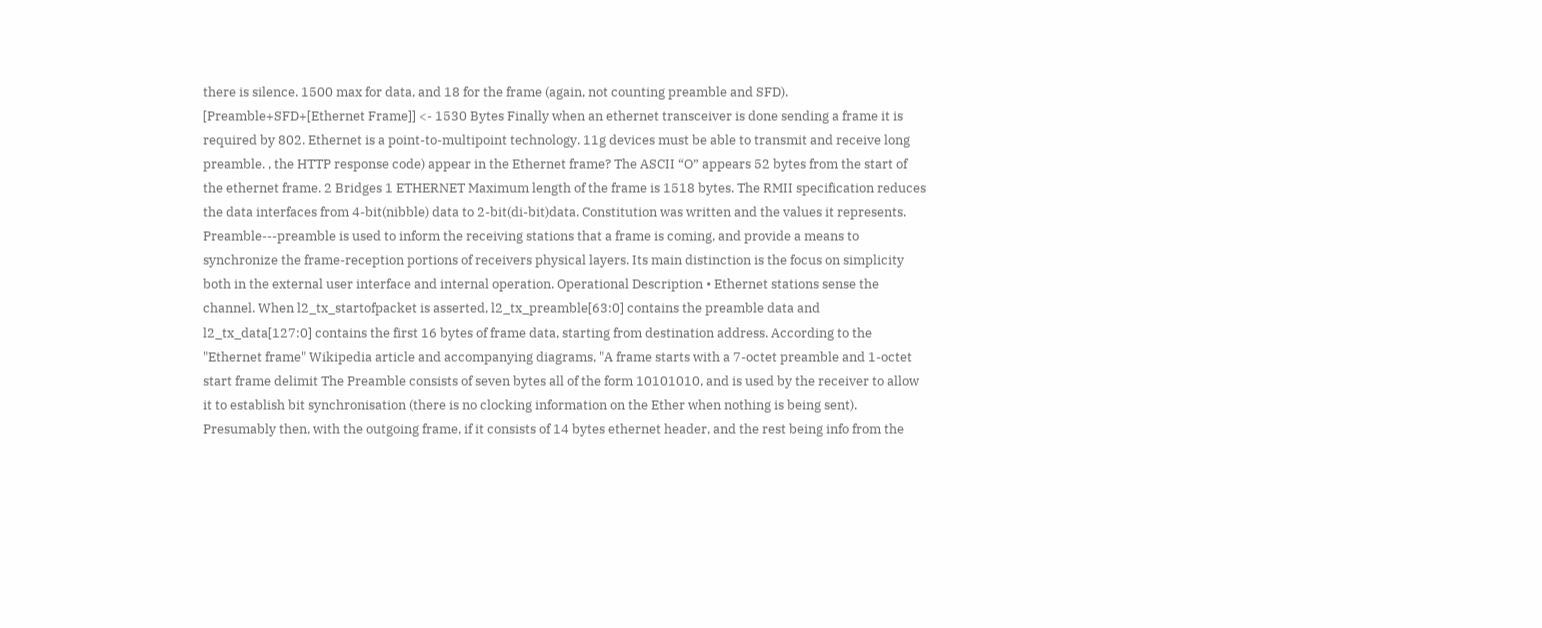there is silence. 1500 max for data, and 18 for the frame (again, not counting preamble and SFD). [Preamble+SFD+[Ethernet Frame]] <- 1530 Bytes Finally when an ethernet transceiver is done sending a frame it is required by 802. Ethernet is a point-to-multipoint technology. 11g devices must be able to transmit and receive long preamble. , the HTTP response code) appear in the Ethernet frame? The ASCII “O” appears 52 bytes from the start of the ethernet frame. 2 Bridges 1 ETHERNET Maximum length of the frame is 1518 bytes. The RMII specification reduces the data interfaces from 4-bit(nibble) data to 2-bit(di-bit)data. Constitution was written and the values it represents. Preamble---preamble is used to inform the receiving stations that a frame is coming, and provide a means to synchronize the frame-reception portions of receivers physical layers. Its main distinction is the focus on simplicity both in the external user interface and internal operation. Operational Description • Ethernet stations sense the channel. When l2_tx_startofpacket is asserted, l2_tx_preamble[63:0] contains the preamble data and l2_tx_data[127:0] contains the first 16 bytes of frame data, starting from destination address. According to the "Ethernet frame" Wikipedia article and accompanying diagrams, "A frame starts with a 7-octet preamble and 1-octet start frame delimit The Preamble consists of seven bytes all of the form 10101010, and is used by the receiver to allow it to establish bit synchronisation (there is no clocking information on the Ether when nothing is being sent). Presumably then, with the outgoing frame, if it consists of 14 bytes ethernet header, and the rest being info from the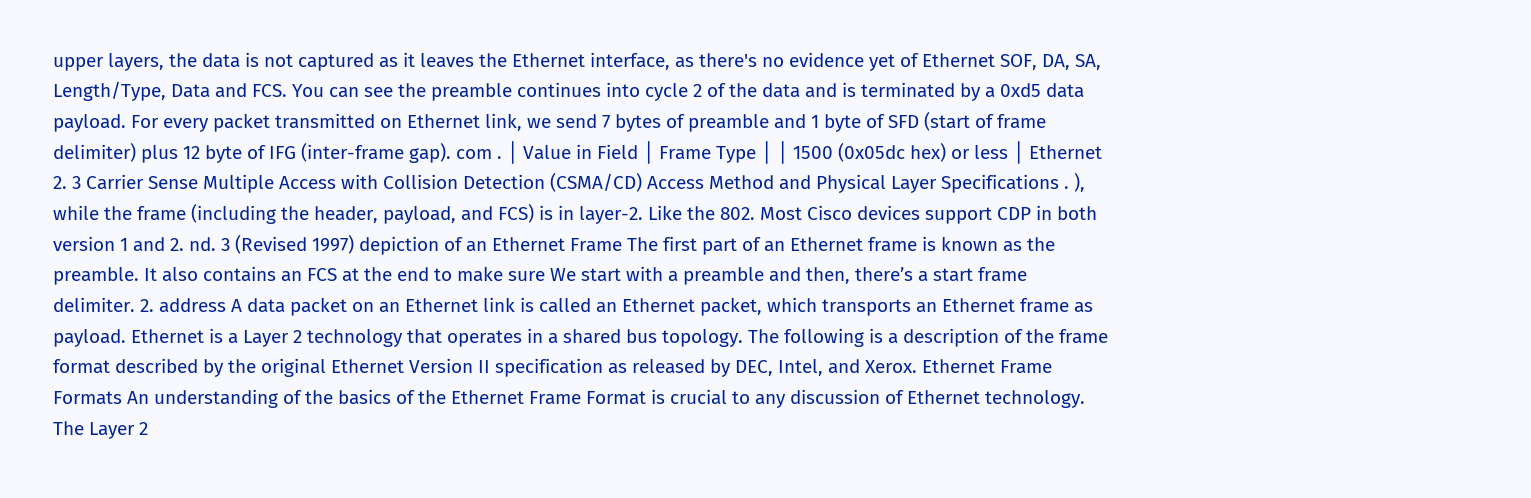upper layers, the data is not captured as it leaves the Ethernet interface, as there's no evidence yet of Ethernet SOF, DA, SA, Length/Type, Data and FCS. You can see the preamble continues into cycle 2 of the data and is terminated by a 0xd5 data payload. For every packet transmitted on Ethernet link, we send 7 bytes of preamble and 1 byte of SFD (start of frame delimiter) plus 12 byte of IFG (inter-frame gap). com . │ Value in Field │ Frame Type │ │ 1500 (0x05dc hex) or less │ Ethernet 2. 3 Carrier Sense Multiple Access with Collision Detection (CSMA/CD) Access Method and Physical Layer Specifications . ), while the frame (including the header, payload, and FCS) is in layer-2. Like the 802. Most Cisco devices support CDP in both version 1 and 2. nd. 3 (Revised 1997) depiction of an Ethernet Frame The first part of an Ethernet frame is known as the preamble. It also contains an FCS at the end to make sure We start with a preamble and then, there’s a start frame delimiter. 2. address A data packet on an Ethernet link is called an Ethernet packet, which transports an Ethernet frame as payload. Ethernet is a Layer 2 technology that operates in a shared bus topology. The following is a description of the frame format described by the original Ethernet Version II specification as released by DEC, Intel, and Xerox. Ethernet Frame Formats An understanding of the basics of the Ethernet Frame Format is crucial to any discussion of Ethernet technology. The Layer 2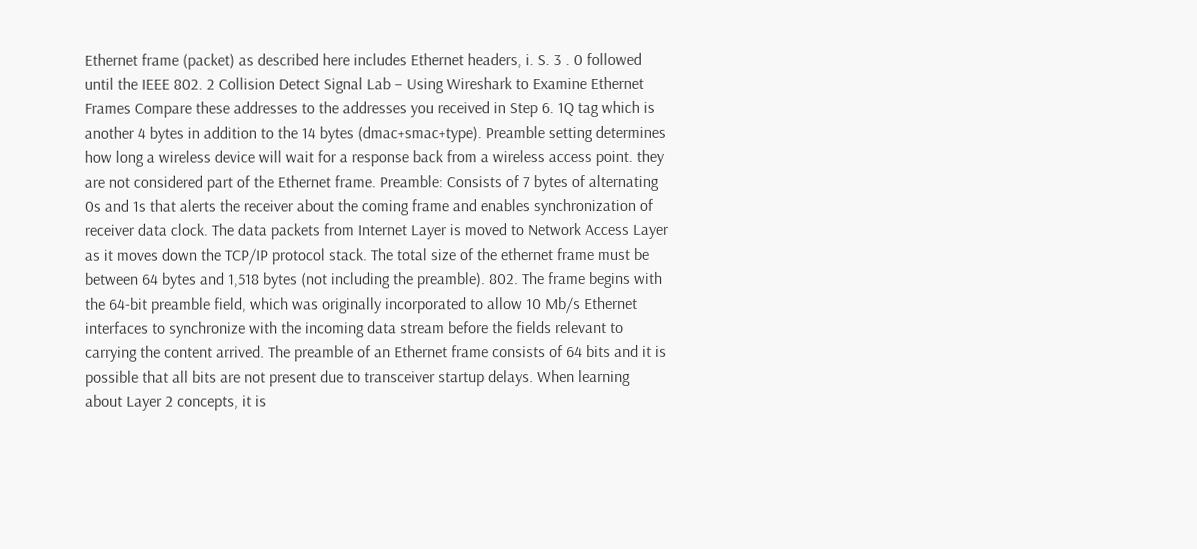Ethernet frame (packet) as described here includes Ethernet headers, i. S. 3 . 0 followed until the IEEE 802. 2 Collision Detect Signal Lab – Using Wireshark to Examine Ethernet Frames Compare these addresses to the addresses you received in Step 6. 1Q tag which is another 4 bytes in addition to the 14 bytes (dmac+smac+type). Preamble setting determines how long a wireless device will wait for a response back from a wireless access point. they are not considered part of the Ethernet frame. Preamble: Consists of 7 bytes of alternating 0s and 1s that alerts the receiver about the coming frame and enables synchronization of receiver data clock. The data packets from Internet Layer is moved to Network Access Layer as it moves down the TCP/IP protocol stack. The total size of the ethernet frame must be between 64 bytes and 1,518 bytes (not including the preamble). 802. The frame begins with the 64-bit preamble field, which was originally incorporated to allow 10 Mb/s Ethernet interfaces to synchronize with the incoming data stream before the fields relevant to carrying the content arrived. The preamble of an Ethernet frame consists of 64 bits and it is possible that all bits are not present due to transceiver startup delays. When learning about Layer 2 concepts, it is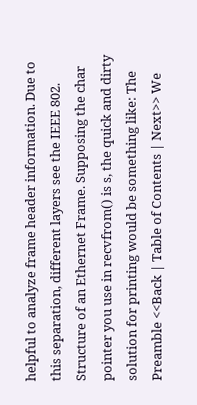helpful to analyze frame header information. Due to this separation, different layers see the IEEE 802. Structure of an Ethernet Frame. Supposing the char pointer you use in recvfrom() is s, the quick and dirty solution for printing would be something like: The Preamble <<Back | Table of Contents | Next>> We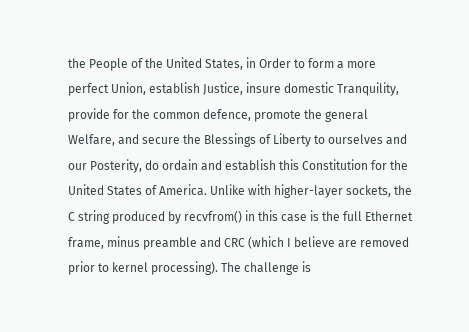the People of the United States, in Order to form a more perfect Union, establish Justice, insure domestic Tranquility, provide for the common defence, promote the general Welfare, and secure the Blessings of Liberty to ourselves and our Posterity, do ordain and establish this Constitution for the United States of America. Unlike with higher-layer sockets, the C string produced by recvfrom() in this case is the full Ethernet frame, minus preamble and CRC (which I believe are removed prior to kernel processing). The challenge is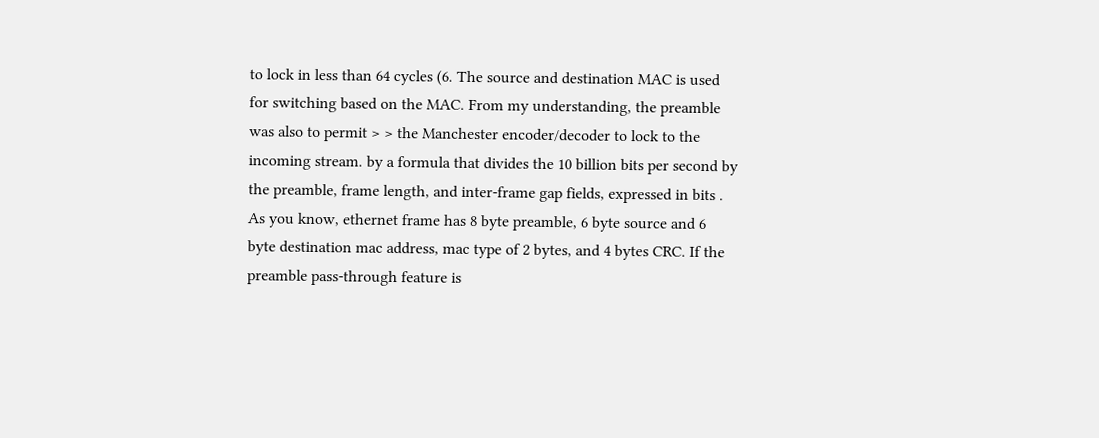to lock in less than 64 cycles (6. The source and destination MAC is used for switching based on the MAC. From my understanding, the preamble was also to permit > > the Manchester encoder/decoder to lock to the incoming stream. by a formula that divides the 10 billion bits per second by the preamble, frame length, and inter-frame gap fields, expressed in bits . As you know, ethernet frame has 8 byte preamble, 6 byte source and 6 byte destination mac address, mac type of 2 bytes, and 4 bytes CRC. If the preamble pass-through feature is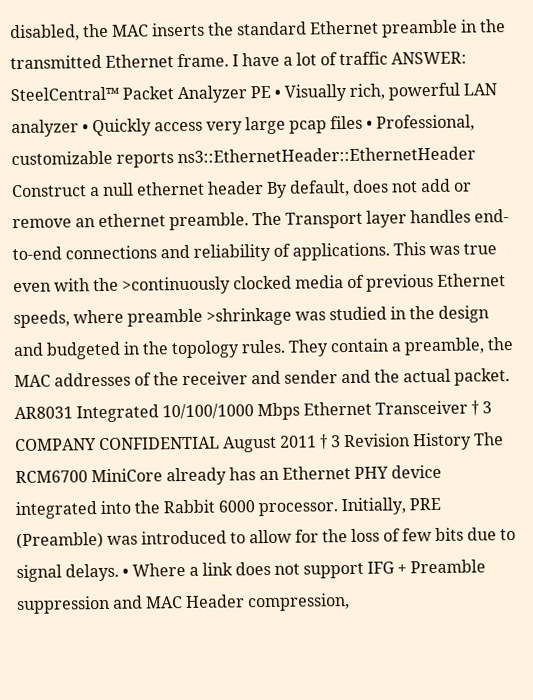disabled, the MAC inserts the standard Ethernet preamble in the transmitted Ethernet frame. I have a lot of traffic ANSWER: SteelCentral™ Packet Analyzer PE • Visually rich, powerful LAN analyzer • Quickly access very large pcap files • Professional, customizable reports ns3::EthernetHeader::EthernetHeader Construct a null ethernet header By default, does not add or remove an ethernet preamble. The Transport layer handles end-to-end connections and reliability of applications. This was true even with the >continuously clocked media of previous Ethernet speeds, where preamble >shrinkage was studied in the design and budgeted in the topology rules. They contain a preamble, the MAC addresses of the receiver and sender and the actual packet. AR8031 Integrated 10/100/1000 Mbps Ethernet Transceiver † 3 COMPANY CONFIDENTIAL August 2011 † 3 Revision History The RCM6700 MiniCore already has an Ethernet PHY device integrated into the Rabbit 6000 processor. Initially, PRE (Preamble) was introduced to allow for the loss of few bits due to signal delays. • Where a link does not support IFG + Preamble suppression and MAC Header compression,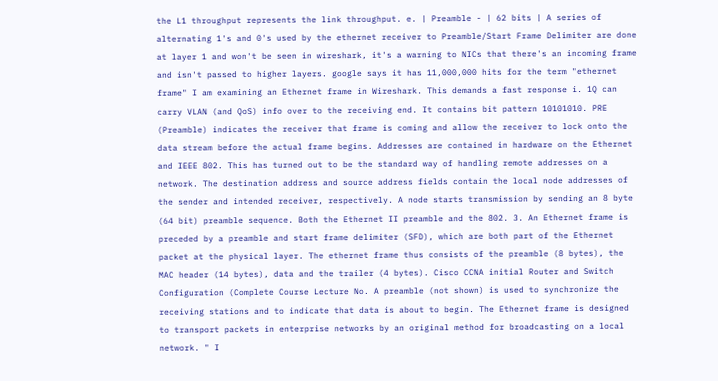the L1 throughput represents the link throughput. e. | Preamble - | 62 bits | A series of alternating 1's and 0's used by the ethernet receiver to Preamble/Start Frame Delimiter are done at layer 1 and won't be seen in wireshark, it's a warning to NICs that there's an incoming frame and isn't passed to higher layers. google says it has 11,000,000 hits for the term "ethernet frame" I am examining an Ethernet frame in Wireshark. This demands a fast response i. 1Q can carry VLAN (and QoS) info over to the receiving end. It contains bit pattern 10101010. PRE (Preamble) indicates the receiver that frame is coming and allow the receiver to lock onto the data stream before the actual frame begins. Addresses are contained in hardware on the Ethernet and IEEE 802. This has turned out to be the standard way of handling remote addresses on a network. The destination address and source address fields contain the local node addresses of the sender and intended receiver, respectively. A node starts transmission by sending an 8 byte (64 bit) preamble sequence. Both the Ethernet II preamble and the 802. 3. An Ethernet frame is preceded by a preamble and start frame delimiter (SFD), which are both part of the Ethernet packet at the physical layer. The ethernet frame thus consists of the preamble (8 bytes), the MAC header (14 bytes), data and the trailer (4 bytes). Cisco CCNA initial Router and Switch Configuration (Complete Course Lecture No. A preamble (not shown) is used to synchronize the receiving stations and to indicate that data is about to begin. The Ethernet frame is designed to transport packets in enterprise networks by an original method for broadcasting on a local network. " I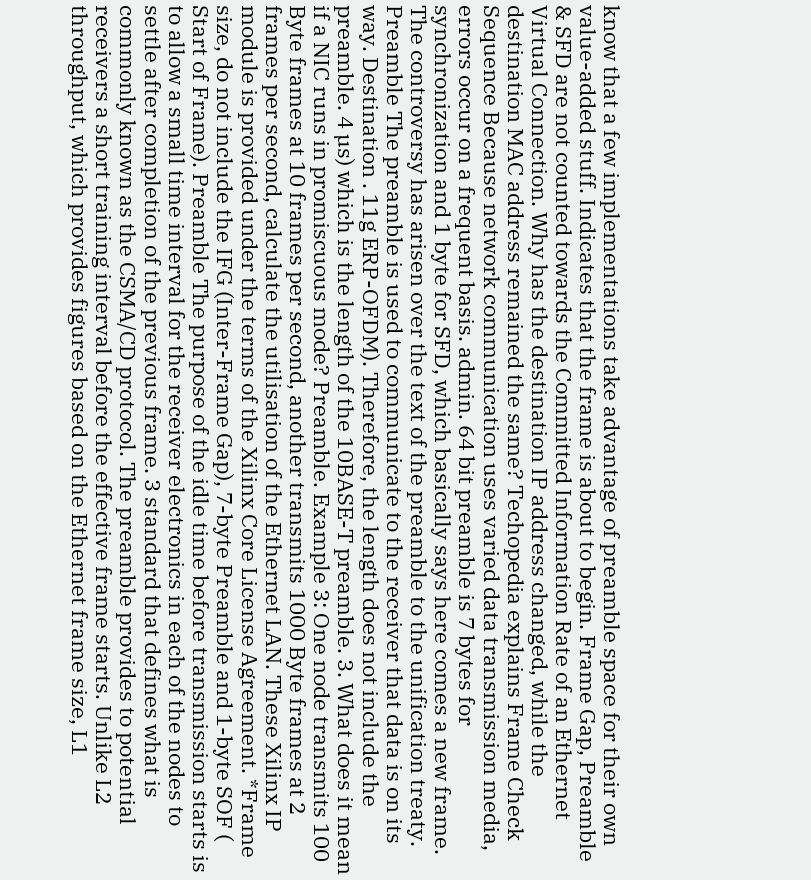know that a few implementations take advantage of preamble space for their own value-added stuff. Indicates that the frame is about to begin. Frame Gap, Preamble & SFD are not counted towards the Committed Information Rate of an Ethernet Virtual Connection. Why has the destination IP address changed, while the destination MAC address remained the same? Techopedia explains Frame Check Sequence Because network communication uses varied data transmission media, errors occur on a frequent basis. admin. 64 bit preamble is 7 bytes for synchronization and 1 byte for SFD, which basically says here comes a new frame. The controversy has arisen over the text of the preamble to the unification treaty. Preamble The preamble is used to communicate to the receiver that data is on its way. Destination . 11g ERP-OFDM). Therefore, the length does not include the preamble. 4 µs) which is the length of the 10BASE-T preamble. 3. What does it mean if a NIC runs in promiscuous mode? Preamble. Example 3: One node transmits 100 Byte frames at 10 frames per second, another transmits 1000 Byte frames at 2 frames per second, calculate the utilisation of the Ethernet LAN. These Xilinx IP module is provided under the terms of the Xilinx Core License Agreement. *Frame size, do not include the IFG (Inter-Frame Gap), 7-byte Preamble and 1-byte SOF ( Start of Frame). Preamble The purpose of the idle time before transmission starts is to allow a small time interval for the receiver electronics in each of the nodes to settle after completion of the previous frame. 3 standard that defines what is commonly known as the CSMA/CD protocol. The preamble provides to potential receivers a short training interval before the effective frame starts. Unlike L2 throughput, which provides figures based on the Ethernet frame size, L1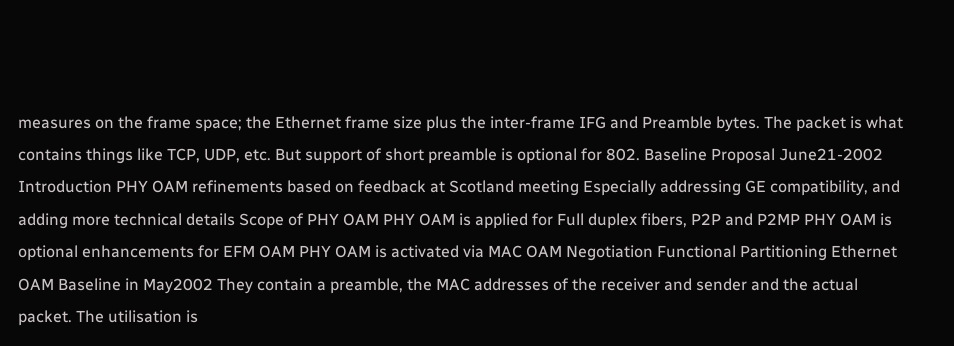measures on the frame space; the Ethernet frame size plus the inter-frame IFG and Preamble bytes. The packet is what contains things like TCP, UDP, etc. But support of short preamble is optional for 802. Baseline Proposal June21-2002 Introduction PHY OAM refinements based on feedback at Scotland meeting Especially addressing GE compatibility, and adding more technical details Scope of PHY OAM PHY OAM is applied for Full duplex fibers, P2P and P2MP PHY OAM is optional enhancements for EFM OAM PHY OAM is activated via MAC OAM Negotiation Functional Partitioning Ethernet OAM Baseline in May2002 They contain a preamble, the MAC addresses of the receiver and sender and the actual packet. The utilisation is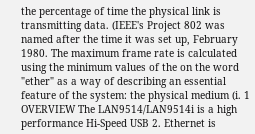the percentage of time the physical link is transmitting data. (IEEE's Project 802 was named after the time it was set up, February 1980. The maximum frame rate is calculated using the minimum values of the on the word "ether" as a way of describing an essential feature of the system: the physical medium (i. 1 OVERVIEW The LAN9514/LAN9514i is a high performance Hi-Speed USB 2. Ethernet is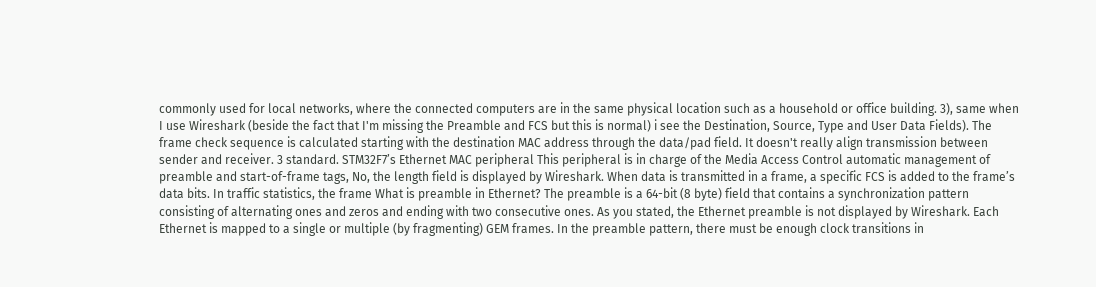commonly used for local networks, where the connected computers are in the same physical location such as a household or office building. 3), same when I use Wireshark (beside the fact that I'm missing the Preamble and FCS but this is normal) i see the Destination, Source, Type and User Data Fields). The frame check sequence is calculated starting with the destination MAC address through the data/pad field. It doesn't really align transmission between sender and receiver. 3 standard. STM32F7’s Ethernet MAC peripheral This peripheral is in charge of the Media Access Control automatic management of preamble and start-of-frame tags, No, the length field is displayed by Wireshark. When data is transmitted in a frame, a specific FCS is added to the frame’s data bits. In traffic statistics, the frame What is preamble in Ethernet? The preamble is a 64-bit (8 byte) field that contains a synchronization pattern consisting of alternating ones and zeros and ending with two consecutive ones. As you stated, the Ethernet preamble is not displayed by Wireshark. Each Ethernet is mapped to a single or multiple (by fragmenting) GEM frames. In the preamble pattern, there must be enough clock transitions in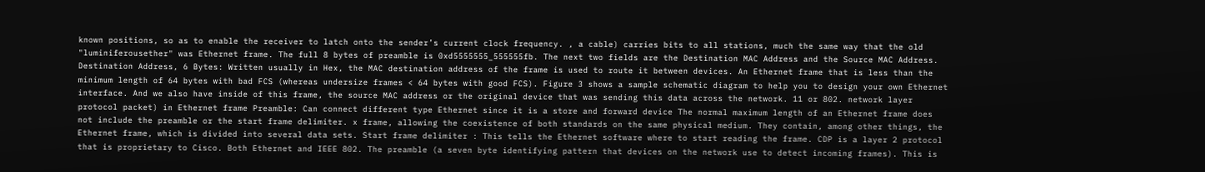known positions, so as to enable the receiver to latch onto the sender’s current clock frequency. , a cable) carries bits to all stations, much the same way that the old "luminiferousether" was Ethernet frame. The full 8 bytes of preamble is 0xd5555555_555555fb. The next two fields are the Destination MAC Address and the Source MAC Address. Destination Address, 6 Bytes: Written usually in Hex, the MAC destination address of the frame is used to route it between devices. An Ethernet frame that is less than the minimum length of 64 bytes with bad FCS (whereas undersize frames < 64 bytes with good FCS). Figure 3 shows a sample schematic diagram to help you to design your own Ethernet interface. And we also have inside of this frame, the source MAC address or the original device that was sending this data across the network. 11 or 802. network layer protocol packet) in Ethernet frame Preamble: Can connect different type Ethernet since it is a store and forward device The normal maximum length of an Ethernet frame does not include the preamble or the start frame delimiter. x frame, allowing the coexistence of both standards on the same physical medium. They contain, among other things, the Ethernet frame, which is divided into several data sets. Start frame delimiter : This tells the Ethernet software where to start reading the frame. CDP is a layer 2 protocol that is proprietary to Cisco. Both Ethernet and IEEE 802. The preamble (a seven byte identifying pattern that devices on the network use to detect incoming frames). This is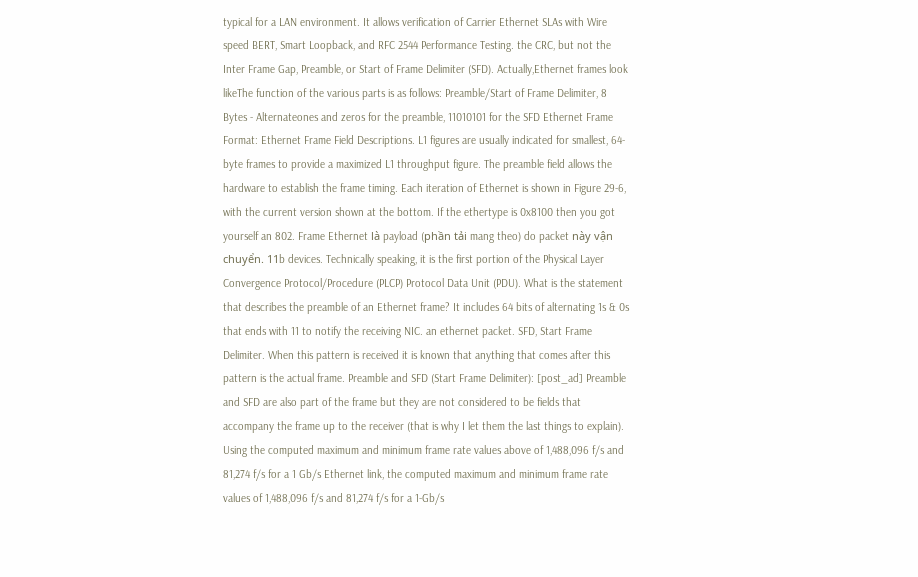typical for a LAN environment. It allows verification of Carrier Ethernet SLAs with Wire speed BERT, Smart Loopback, and RFC 2544 Performance Testing. the CRC, but not the Inter Frame Gap, Preamble, or Start of Frame Delimiter (SFD). Actually,Ethernet frames look likeThe function of the various parts is as follows: Preamble/Start of Frame Delimiter, 8 Bytes - Alternateones and zeros for the preamble, 11010101 for the SFD Ethernet Frame Format: Ethernet Frame Field Descriptions. L1 figures are usually indicated for smallest, 64-byte frames to provide a maximized L1 throughput figure. The preamble field allows the hardware to establish the frame timing. Each iteration of Ethernet is shown in Figure 29-6, with the current version shown at the bottom. If the ethertype is 0x8100 then you got yourself an 802. Frame Ethernet là payload (phần tải mang theo) do packet này vận chuyển. 11b devices. Technically speaking, it is the first portion of the Physical Layer Convergence Protocol/Procedure (PLCP) Protocol Data Unit (PDU). What is the statement that describes the preamble of an Ethernet frame? It includes 64 bits of alternating 1s & 0s that ends with 11 to notify the receiving NIC. an ethernet packet. SFD, Start Frame Delimiter. When this pattern is received it is known that anything that comes after this pattern is the actual frame. Preamble and SFD (Start Frame Delimiter): [post_ad] Preamble and SFD are also part of the frame but they are not considered to be fields that accompany the frame up to the receiver (that is why I let them the last things to explain). Using the computed maximum and minimum frame rate values above of 1,488,096 f/s and 81,274 f/s for a 1 Gb/s Ethernet link, the computed maximum and minimum frame rate values of 1,488,096 f/s and 81,274 f/s for a 1-Gb/s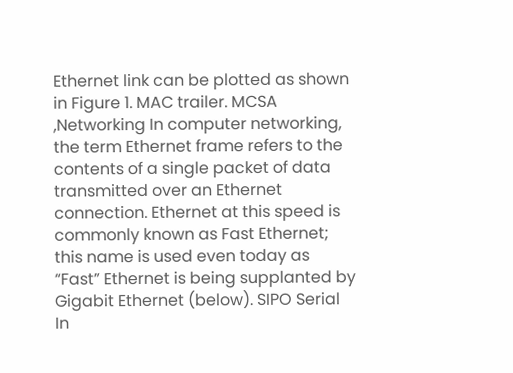Ethernet link can be plotted as shown in Figure 1. MAC trailer. MCSA ,Networking In computer networking, the term Ethernet frame refers to the contents of a single packet of data transmitted over an Ethernet connection. Ethernet at this speed is commonly known as Fast Ethernet; this name is used even today as “Fast” Ethernet is being supplanted by Gigabit Ethernet (below). SIPO Serial In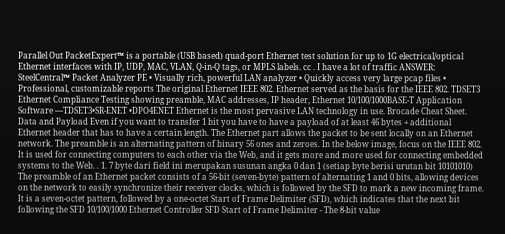Parallel Out PacketExpert™ is a portable (USB based) quad-port Ethernet test solution for up to 1G electrical/optical Ethernet interfaces with IP, UDP, MAC, VLAN, Q-in-Q tags, or MPLS labels. cc . I have a lot of traffic ANSWER: SteelCentral™ Packet Analyzer PE • Visually rich, powerful LAN analyzer • Quickly access very large pcap files • Professional, customizable reports The original Ethernet IEEE 802. Ethernet served as the basis for the IEEE 802. TDSET3 Ethernet Compliance Testing showing preamble, MAC addresses, IP header, Ethernet 10/100/1000BASE-T Application Software —TDSET3•SR-ENET •DPO4ENET Ethernet is the most pervasive LAN technology in use. Brocade Cheat Sheet. Data and Payload Even if you want to transfer 1 bit you have to have a payload of at least 46 bytes + additional Ethernet header that has to have a certain length. The Ethernet part allows the packet to be sent locally on an Ethernet network. The preamble is an alternating pattern of binary 56 ones and zeroes. In the below image, focus on the IEEE 802. It is used for connecting computers to each other via the Web, and it gets more and more used for connecting embedded systems to the Web. . 1. 7 byte dari field ini merupakan susunan angka 0 dan 1 (setiap byte berisi urutan bit 10101010) The preamble of an Ethernet packet consists of a 56-bit (seven-byte) pattern of alternating 1 and 0 bits, allowing devices on the network to easily synchronize their receiver clocks, which is followed by the SFD to mark a new incoming frame. It is a seven-octet pattern, followed by a one-octet Start of Frame Delimiter (SFD), which indicates that the next bit following the SFD 10/100/1000 Ethernet Controller SFD Start of Frame Delimiter - The 8-bit value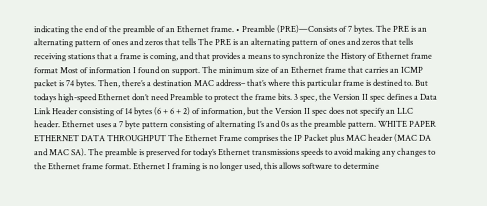indicating the end of the preamble of an Ethernet frame. • Preamble (PRE)—Consists of 7 bytes. The PRE is an alternating pattern of ones and zeros that tells The PRE is an alternating pattern of ones and zeros that tells receiving stations that a frame is coming, and that provides a means to synchronize the History of Ethernet frame format Most of information I found on support. The minimum size of an Ethernet frame that carries an ICMP packet is 74 bytes. Then, there’s a destination MAC address– that’s where this particular frame is destined to. But todays high-speed Ethernet don’t need Preamble to protect the frame bits. 3 spec, the Version II spec defines a Data Link Header consisting of 14 bytes (6 + 6 + 2) of information, but the Version II spec does not specify an LLC header. Ethernet uses a 7 byte pattern consisting of alternating 1’s and 0s as the preamble pattern. WHITE PAPER ETHERNET DATA THROUGHPUT The Ethernet Frame comprises the IP Packet plus MAC header (MAC DA and MAC SA). The preamble is preserved for today’s Ethernet transmissions speeds to avoid making any changes to the Ethernet frame format. Ethernet I framing is no longer used, this allows software to determine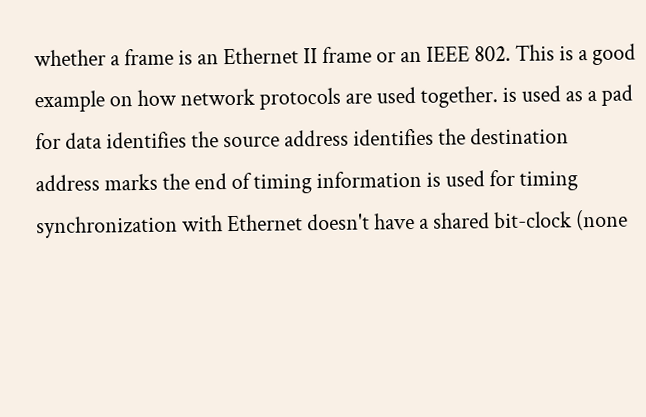whether a frame is an Ethernet II frame or an IEEE 802. This is a good example on how network protocols are used together. is used as a pad for data identifies the source address identifies the destination address marks the end of timing information is used for timing synchronization with Ethernet doesn't have a shared bit-clock (none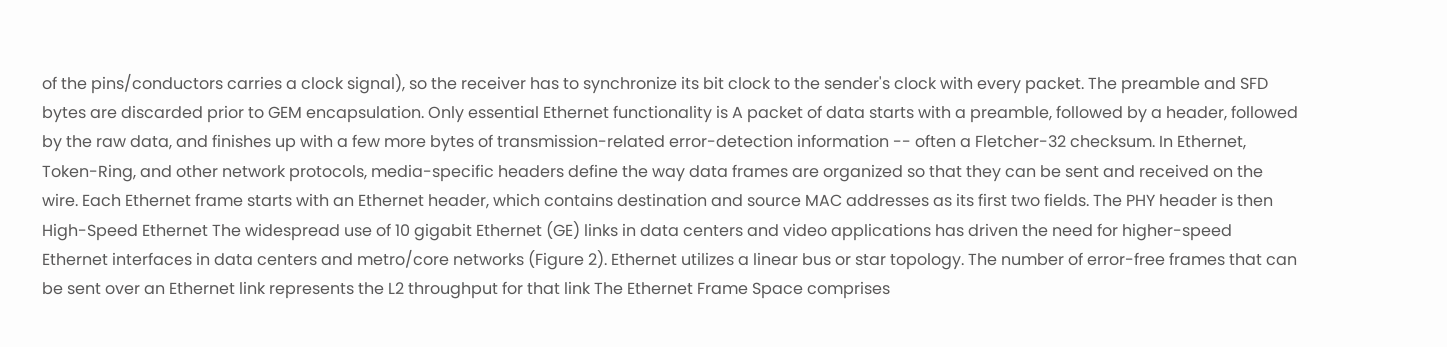of the pins/conductors carries a clock signal), so the receiver has to synchronize its bit clock to the sender's clock with every packet. The preamble and SFD bytes are discarded prior to GEM encapsulation. Only essential Ethernet functionality is A packet of data starts with a preamble, followed by a header, followed by the raw data, and finishes up with a few more bytes of transmission-related error-detection information -- often a Fletcher-32 checksum. In Ethernet, Token-Ring, and other network protocols, media-specific headers define the way data frames are organized so that they can be sent and received on the wire. Each Ethernet frame starts with an Ethernet header, which contains destination and source MAC addresses as its first two fields. The PHY header is then High-Speed Ethernet The widespread use of 10 gigabit Ethernet (GE) links in data centers and video applications has driven the need for higher-speed Ethernet interfaces in data centers and metro/core networks (Figure 2). Ethernet utilizes a linear bus or star topology. The number of error-free frames that can be sent over an Ethernet link represents the L2 throughput for that link The Ethernet Frame Space comprises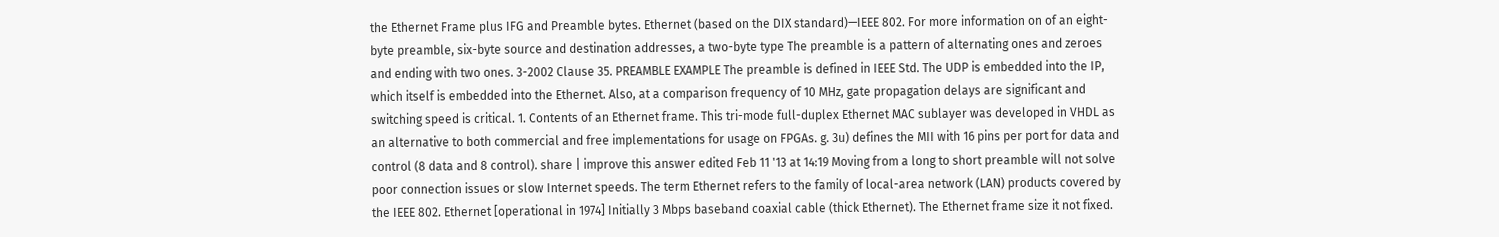the Ethernet Frame plus IFG and Preamble bytes. Ethernet (based on the DIX standard)—IEEE 802. For more information on of an eight-byte preamble, six-byte source and destination addresses, a two-byte type The preamble is a pattern of alternating ones and zeroes and ending with two ones. 3-2002 Clause 35. PREAMBLE EXAMPLE The preamble is defined in IEEE Std. The UDP is embedded into the IP, which itself is embedded into the Ethernet. Also, at a comparison frequency of 10 MHz, gate propagation delays are significant and switching speed is critical. 1. Contents of an Ethernet frame. This tri-mode full-duplex Ethernet MAC sublayer was developed in VHDL as an alternative to both commercial and free implementations for usage on FPGAs. g. 3u) defines the MII with 16 pins per port for data and control (8 data and 8 control). share | improve this answer edited Feb 11 '13 at 14:19 Moving from a long to short preamble will not solve poor connection issues or slow Internet speeds. The term Ethernet refers to the family of local-area network (LAN) products covered by the IEEE 802. Ethernet [operational in 1974] Initially 3 Mbps baseband coaxial cable (thick Ethernet). The Ethernet frame size it not fixed.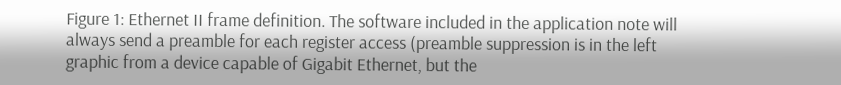Figure 1: Ethernet II frame definition. The software included in the application note will always send a preamble for each register access (preamble suppression is in the left graphic from a device capable of Gigabit Ethernet, but the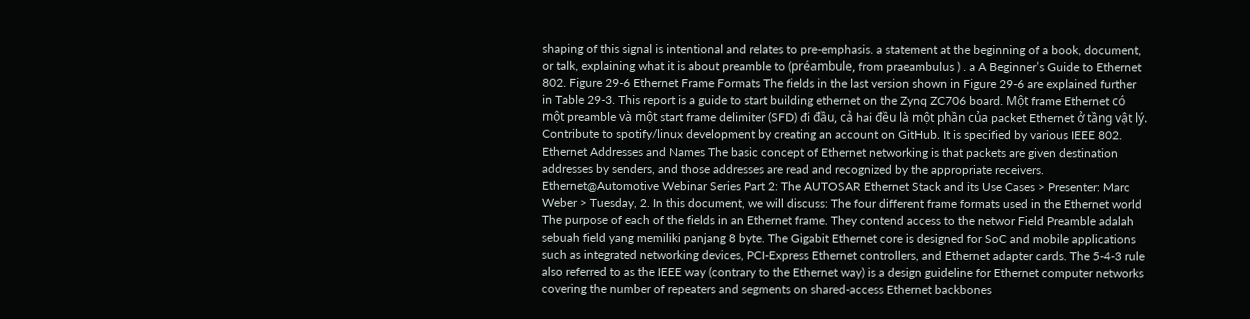shaping of this signal is intentional and relates to pre-emphasis. a statement at the beginning of a book, document, or talk, explaining what it is about preamble to (préambule, from praeambulus ) . a A Beginner’s Guide to Ethernet 802. Figure 29-6 Ethernet Frame Formats The fields in the last version shown in Figure 29-6 are explained further in Table 29-3. This report is a guide to start building ethernet on the Zynq ZC706 board. Một frame Ethernet có một preamble và một start frame delimiter (SFD) đi đầu, cả hai đều là một phần của packet Ethernet ở tầng vật lý. Contribute to spotify/linux development by creating an account on GitHub. It is specified by various IEEE 802. Ethernet Addresses and Names The basic concept of Ethernet networking is that packets are given destination addresses by senders, and those addresses are read and recognized by the appropriate receivers. Ethernet@Automotive Webinar Series Part 2: The AUTOSAR Ethernet Stack and its Use Cases > Presenter: Marc Weber > Tuesday, 2. In this document, we will discuss: The four different frame formats used in the Ethernet world The purpose of each of the fields in an Ethernet frame. They contend access to the networ Field Preamble adalah sebuah field yang memiliki panjang 8 byte. The Gigabit Ethernet core is designed for SoC and mobile applications such as integrated networking devices, PCI-Express Ethernet controllers, and Ethernet adapter cards. The 5-4-3 rule also referred to as the IEEE way (contrary to the Ethernet way) is a design guideline for Ethernet computer networks covering the number of repeaters and segments on shared-access Ethernet backbones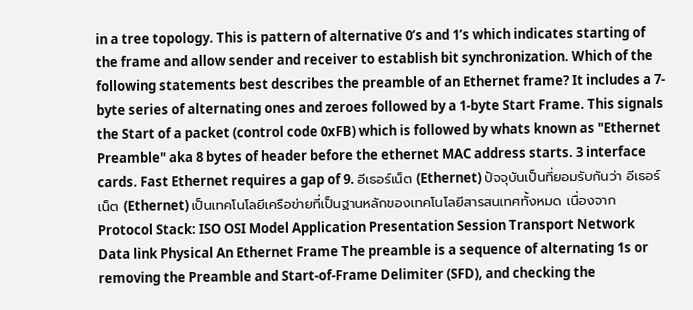in a tree topology. This is pattern of alternative 0’s and 1’s which indicates starting of the frame and allow sender and receiver to establish bit synchronization. Which of the following statements best describes the preamble of an Ethernet frame? It includes a 7-byte series of alternating ones and zeroes followed by a 1-byte Start Frame. This signals the Start of a packet (control code 0xFB) which is followed by whats known as "Ethernet Preamble" aka 8 bytes of header before the ethernet MAC address starts. 3 interface cards. Fast Ethernet requires a gap of 9. อีเธอร์เน็ต (Ethernet) ปัจจุบันเป็นที่ยอมรับกันว่า อีเธอร์เน็ต (Ethernet) เป็นเทคโนโลยีเครือข่ายที่เป็นฐานหลักของเทคโนโลยีสารสนเทศทั้งหมด เนื่องจาก Protocol Stack: ISO OSI Model Application Presentation Session Transport Network Data link Physical An Ethernet Frame The preamble is a sequence of alternating 1s or removing the Preamble and Start-of-Frame Delimiter (SFD), and checking the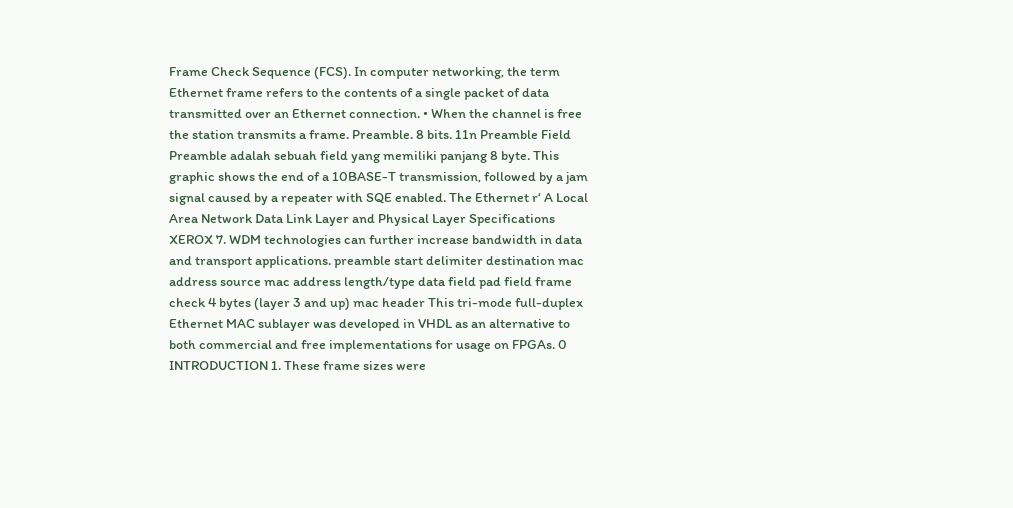Frame Check Sequence (FCS). In computer networking, the term Ethernet frame refers to the contents of a single packet of data transmitted over an Ethernet connection. • When the channel is free the station transmits a frame. Preamble. 8 bits. 11n Preamble Field Preamble adalah sebuah field yang memiliki panjang 8 byte. This graphic shows the end of a 10BASE-T transmission, followed by a jam signal caused by a repeater with SQE enabled. The Ethernet r‘ A Local Area Network Data Link Layer and Physical Layer Specifications XEROX 7. WDM technologies can further increase bandwidth in data and transport applications. preamble start delimiter destination mac address source mac address length/type data field pad field frame check 4 bytes (layer 3 and up) mac header This tri-mode full-duplex Ethernet MAC sublayer was developed in VHDL as an alternative to both commercial and free implementations for usage on FPGAs. 0 INTRODUCTION 1. These frame sizes were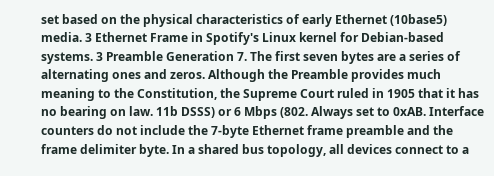set based on the physical characteristics of early Ethernet (10base5) media. 3 Ethernet Frame in Spotify's Linux kernel for Debian-based systems. 3 Preamble Generation 7. The first seven bytes are a series of alternating ones and zeros. Although the Preamble provides much meaning to the Constitution, the Supreme Court ruled in 1905 that it has no bearing on law. 11b DSSS) or 6 Mbps (802. Always set to 0xAB. Interface counters do not include the 7-byte Ethernet frame preamble and the frame delimiter byte. In a shared bus topology, all devices connect to a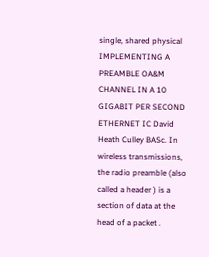single, shared physical IMPLEMENTING A PREAMBLE OA&M CHANNEL IN A 10 GIGABIT PER SECOND ETHERNET IC David Heath Culley BASc. In wireless transmissions, the radio preamble (also called a header ) is a section of data at the head of a packet .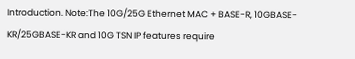Introduction. Note:The 10G/25G Ethernet MAC + BASE-R, 10GBASE-KR/25GBASE-KR and 10G TSN IP features require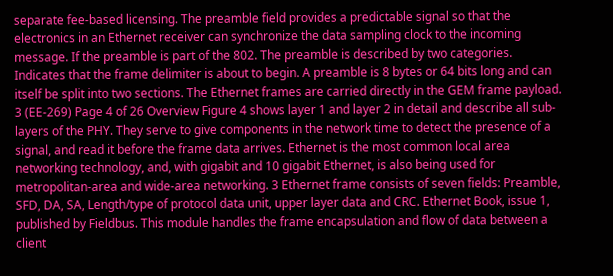separate fee-based licensing. The preamble field provides a predictable signal so that the electronics in an Ethernet receiver can synchronize the data sampling clock to the incoming message. If the preamble is part of the 802. The preamble is described by two categories. Indicates that the frame delimiter is about to begin. A preamble is 8 bytes or 64 bits long and can itself be split into two sections. The Ethernet frames are carried directly in the GEM frame payload. 3 (EE-269) Page 4 of 26 Overview Figure 4 shows layer 1 and layer 2 in detail and describe all sub-layers of the PHY. They serve to give components in the network time to detect the presence of a signal, and read it before the frame data arrives. Ethernet is the most common local area networking technology, and, with gigabit and 10 gigabit Ethernet, is also being used for metropolitan-area and wide-area networking. 3 Ethernet frame consists of seven fields: Preamble, SFD, DA, SA, Length/type of protocol data unit, upper layer data and CRC. Ethernet Book, issue 1, published by Fieldbus. This module handles the frame encapsulation and flow of data between a client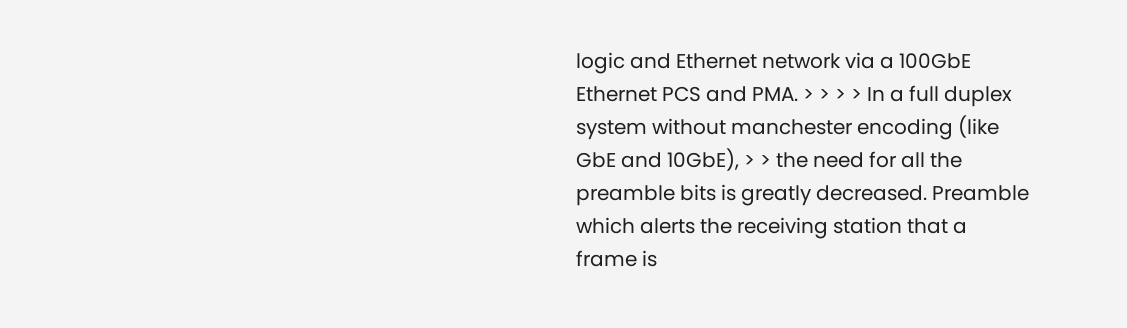logic and Ethernet network via a 100GbE Ethernet PCS and PMA. > > > > In a full duplex system without manchester encoding (like GbE and 10GbE), > > the need for all the preamble bits is greatly decreased. Preamble which alerts the receiving station that a frame is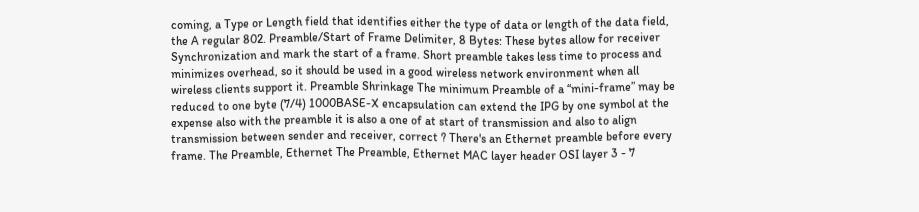coming, a Type or Length field that identifies either the type of data or length of the data field, the A regular 802. Preamble/Start of Frame Delimiter, 8 Bytes: These bytes allow for receiver Synchronization and mark the start of a frame. Short preamble takes less time to process and minimizes overhead, so it should be used in a good wireless network environment when all wireless clients support it. Preamble Shrinkage The minimum Preamble of a “mini-frame” may be reduced to one byte (7/4) 1000BASE-X encapsulation can extend the IPG by one symbol at the expense also with the preamble it is also a one of at start of transmission and also to align transmission between sender and receiver, correct ? There's an Ethernet preamble before every frame. The Preamble, Ethernet The Preamble, Ethernet MAC layer header OSI layer 3 - 7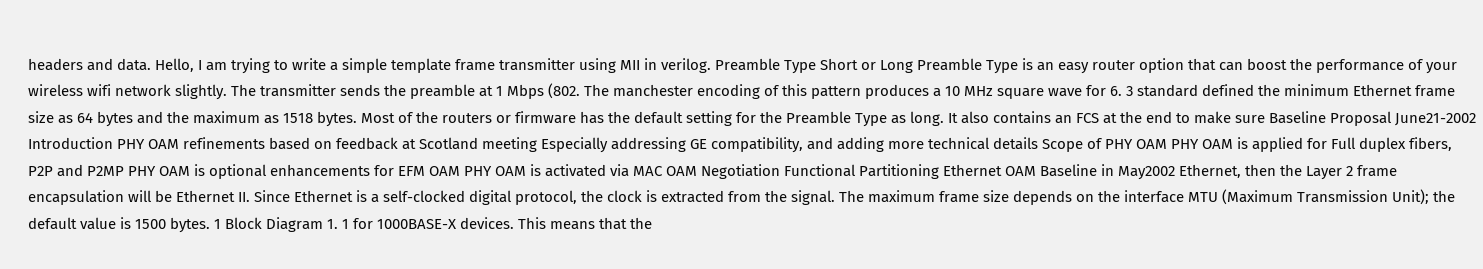headers and data. Hello, I am trying to write a simple template frame transmitter using MII in verilog. Preamble Type Short or Long Preamble Type is an easy router option that can boost the performance of your wireless wifi network slightly. The transmitter sends the preamble at 1 Mbps (802. The manchester encoding of this pattern produces a 10 MHz square wave for 6. 3 standard defined the minimum Ethernet frame size as 64 bytes and the maximum as 1518 bytes. Most of the routers or firmware has the default setting for the Preamble Type as long. It also contains an FCS at the end to make sure Baseline Proposal June21-2002 Introduction PHY OAM refinements based on feedback at Scotland meeting Especially addressing GE compatibility, and adding more technical details Scope of PHY OAM PHY OAM is applied for Full duplex fibers, P2P and P2MP PHY OAM is optional enhancements for EFM OAM PHY OAM is activated via MAC OAM Negotiation Functional Partitioning Ethernet OAM Baseline in May2002 Ethernet, then the Layer 2 frame encapsulation will be Ethernet II. Since Ethernet is a self-clocked digital protocol, the clock is extracted from the signal. The maximum frame size depends on the interface MTU (Maximum Transmission Unit); the default value is 1500 bytes. 1 Block Diagram 1. 1 for 1000BASE-X devices. This means that the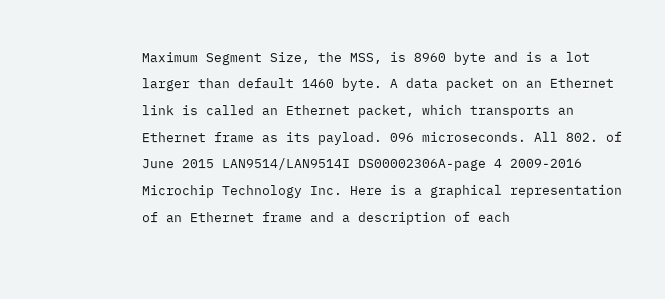Maximum Segment Size, the MSS, is 8960 byte and is a lot larger than default 1460 byte. A data packet on an Ethernet link is called an Ethernet packet, which transports an Ethernet frame as its payload. 096 microseconds. All 802. of June 2015 LAN9514/LAN9514I DS00002306A-page 4 2009-2016 Microchip Technology Inc. Here is a graphical representation of an Ethernet frame and a description of each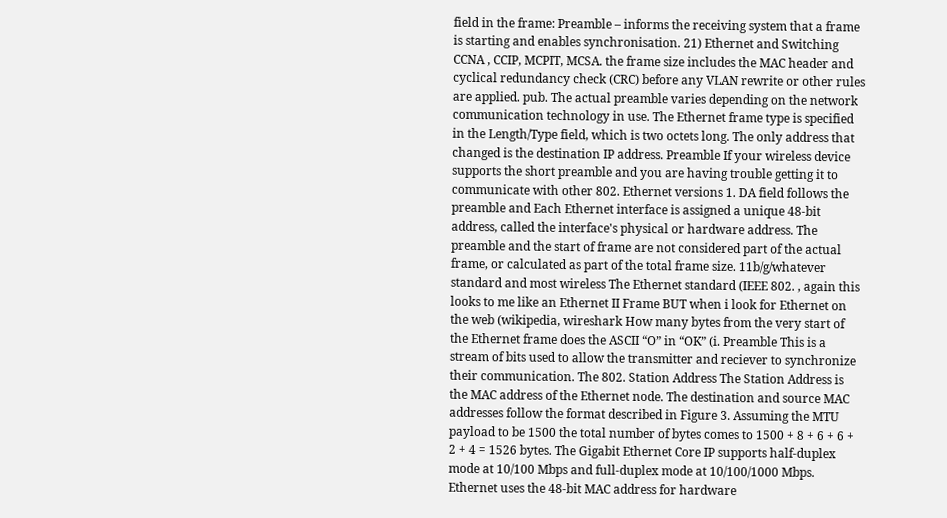field in the frame: Preamble – informs the receiving system that a frame is starting and enables synchronisation. 21) Ethernet and Switching CCNA , CCIP, MCPIT, MCSA. the frame size includes the MAC header and cyclical redundancy check (CRC) before any VLAN rewrite or other rules are applied. pub. The actual preamble varies depending on the network communication technology in use. The Ethernet frame type is specified in the Length/Type field, which is two octets long. The only address that changed is the destination IP address. Preamble If your wireless device supports the short preamble and you are having trouble getting it to communicate with other 802. Ethernet versions 1. DA field follows the preamble and Each Ethernet interface is assigned a unique 48-bit address, called the interface's physical or hardware address. The preamble and the start of frame are not considered part of the actual frame, or calculated as part of the total frame size. 11b/g/whatever standard and most wireless The Ethernet standard (IEEE 802. , again this looks to me like an Ethernet II Frame BUT when i look for Ethernet on the web (wikipedia, wireshark How many bytes from the very start of the Ethernet frame does the ASCII “O” in “OK” (i. Preamble This is a stream of bits used to allow the transmitter and reciever to synchronize their communication. The 802. Station Address The Station Address is the MAC address of the Ethernet node. The destination and source MAC addresses follow the format described in Figure 3. Assuming the MTU payload to be 1500 the total number of bytes comes to 1500 + 8 + 6 + 6 + 2 + 4 = 1526 bytes. The Gigabit Ethernet Core IP supports half-duplex mode at 10/100 Mbps and full-duplex mode at 10/100/1000 Mbps. Ethernet uses the 48-bit MAC address for hardware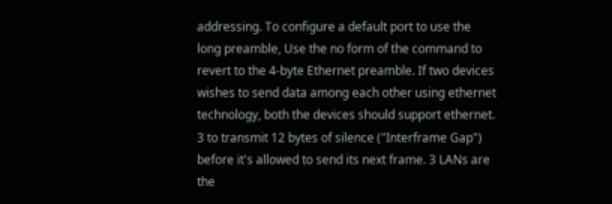addressing. To configure a default port to use the long preamble, Use the no form of the command to revert to the 4-byte Ethernet preamble. If two devices wishes to send data among each other using ethernet technology, both the devices should support ethernet. 3 to transmit 12 bytes of silence ("Interframe Gap") before it's allowed to send its next frame. 3 LANs are the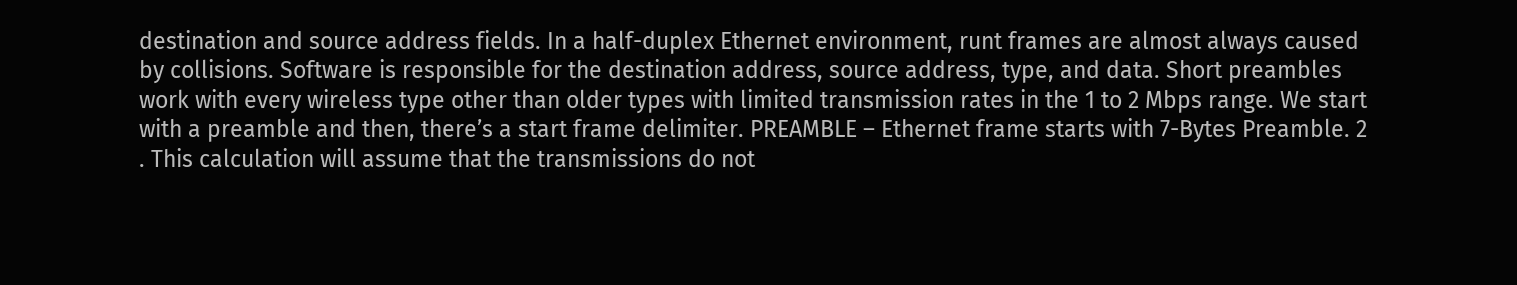destination and source address fields. In a half-duplex Ethernet environment, runt frames are almost always caused by collisions. Software is responsible for the destination address, source address, type, and data. Short preambles work with every wireless type other than older types with limited transmission rates in the 1 to 2 Mbps range. We start with a preamble and then, there’s a start frame delimiter. PREAMBLE – Ethernet frame starts with 7-Bytes Preamble. 2 . This calculation will assume that the transmissions do not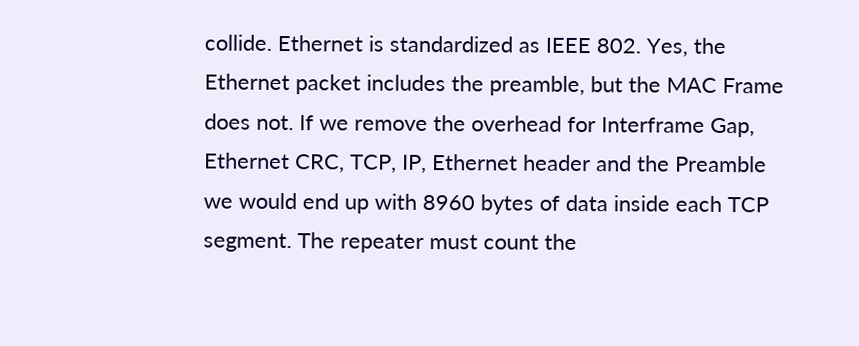collide. Ethernet is standardized as IEEE 802. Yes, the Ethernet packet includes the preamble, but the MAC Frame does not. If we remove the overhead for Interframe Gap, Ethernet CRC, TCP, IP, Ethernet header and the Preamble we would end up with 8960 bytes of data inside each TCP segment. The repeater must count the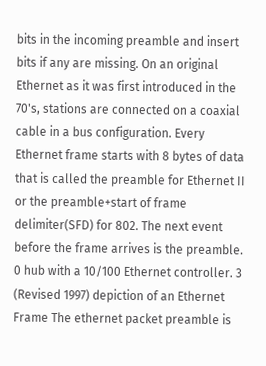bits in the incoming preamble and insert bits if any are missing. On an original Ethernet as it was first introduced in the 70's, stations are connected on a coaxial cable in a bus configuration. Every Ethernet frame starts with 8 bytes of data that is called the preamble for Ethernet II or the preamble+start of frame delimiter(SFD) for 802. The next event before the frame arrives is the preamble. 0 hub with a 10/100 Ethernet controller. 3 (Revised 1997) depiction of an Ethernet Frame The ethernet packet preamble is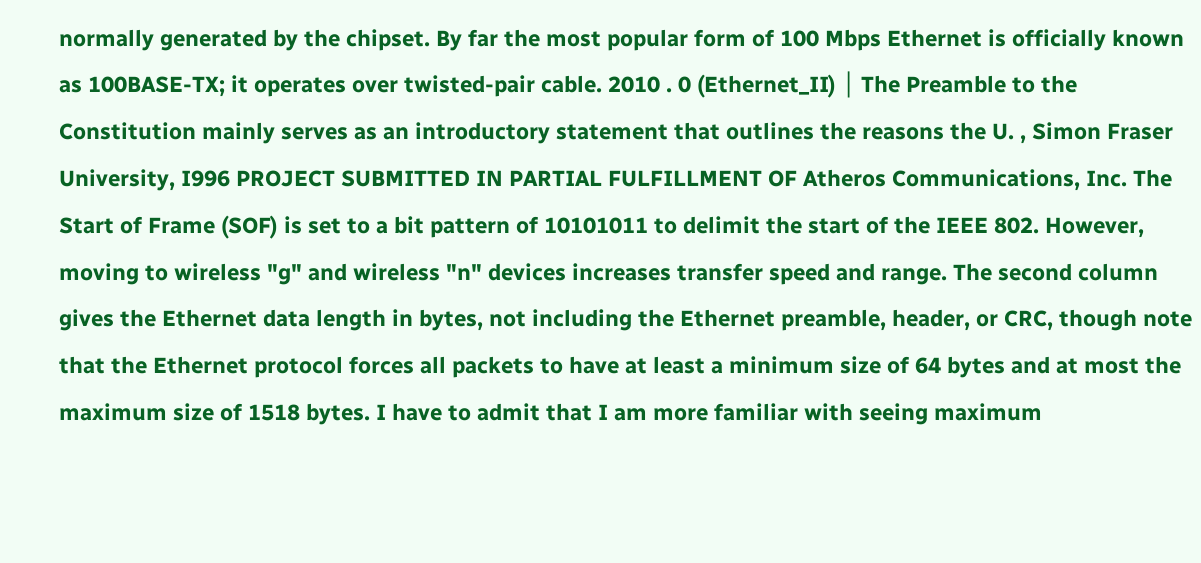normally generated by the chipset. By far the most popular form of 100 Mbps Ethernet is officially known as 100BASE-TX; it operates over twisted-pair cable. 2010 . 0 (Ethernet_II) │ The Preamble to the Constitution mainly serves as an introductory statement that outlines the reasons the U. , Simon Fraser University, I996 PROJECT SUBMITTED IN PARTIAL FULFILLMENT OF Atheros Communications, Inc. The Start of Frame (SOF) is set to a bit pattern of 10101011 to delimit the start of the IEEE 802. However, moving to wireless "g" and wireless "n" devices increases transfer speed and range. The second column gives the Ethernet data length in bytes, not including the Ethernet preamble, header, or CRC, though note that the Ethernet protocol forces all packets to have at least a minimum size of 64 bytes and at most the maximum size of 1518 bytes. I have to admit that I am more familiar with seeing maximum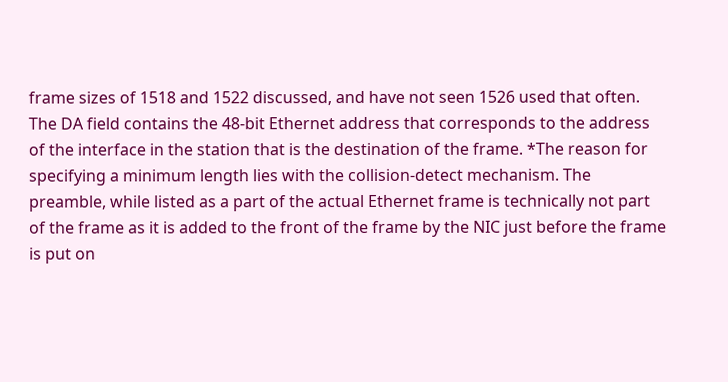frame sizes of 1518 and 1522 discussed, and have not seen 1526 used that often. The DA field contains the 48-bit Ethernet address that corresponds to the address of the interface in the station that is the destination of the frame. *The reason for specifying a minimum length lies with the collision-detect mechanism. The preamble, while listed as a part of the actual Ethernet frame is technically not part of the frame as it is added to the front of the frame by the NIC just before the frame is put on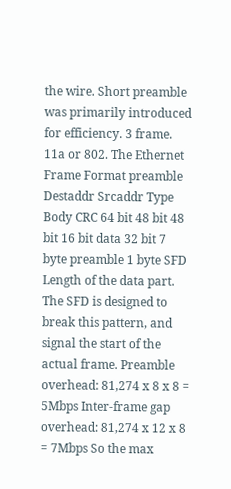the wire. Short preamble was primarily introduced for efficiency. 3 frame. 11a or 802. The Ethernet Frame Format preamble Destaddr Srcaddr Type Body CRC 64 bit 48 bit 48 bit 16 bit data 32 bit 7 byte preamble 1 byte SFD Length of the data part. The SFD is designed to break this pattern, and signal the start of the actual frame. Preamble overhead: 81,274 x 8 x 8 = 5Mbps Inter-frame gap overhead: 81,274 x 12 x 8 = 7Mbps So the max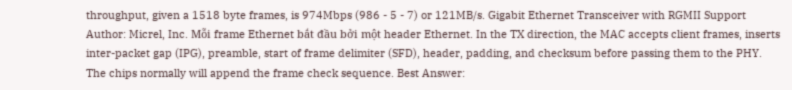throughput, given a 1518 byte frames, is 974Mbps (986 - 5 - 7) or 121MB/s. Gigabit Ethernet Transceiver with RGMII Support Author: Micrel, Inc. Mỗi frame Ethernet bắt đầu bởi một header Ethernet. In the TX direction, the MAC accepts client frames, inserts inter-packet gap (IPG), preamble, start of frame delimiter (SFD), header, padding, and checksum before passing them to the PHY. The chips normally will append the frame check sequence. Best Answer: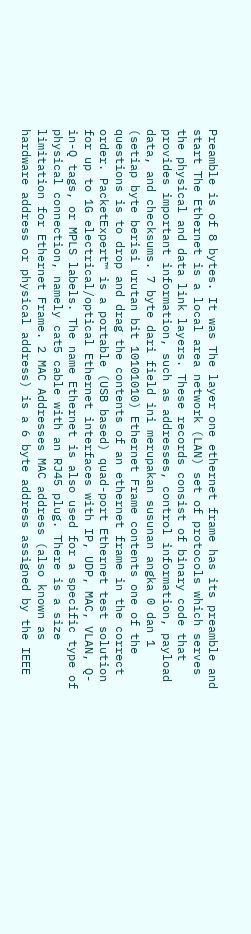Preamble is of 8 bytes. It was The layer one ethernet frame has its preamble and start The Ethernet is a local area network (LAN) set of protocols which serves the physical and data link layers. These records consist of binary code that provides important information, such as addresses, control information, payload data, and checksums. 7 byte dari field ini merupakan susunan angka 0 dan 1 (setiap byte berisi urutan bit 10101010) Ethernet Frame contents one of the questions is to drop and drag the contents of an ethernet frame in the correct order. PacketExpert™ is a portable (USB based) quad-port Ethernet test solution for up to 1G electrical/optical Ethernet interfaces with IP, UDP, MAC, VLAN, Q-in-Q tags, or MPLS labels. The name Ethernet is also used for a specific type of physical connection, namely cat5 cable with an RJ45 plug. There is a size limitation for Ethernet Frame. 2 MAC Addresses MAC address (also known as hardware address or physical address) is a 6 byte address assigned by the IEEE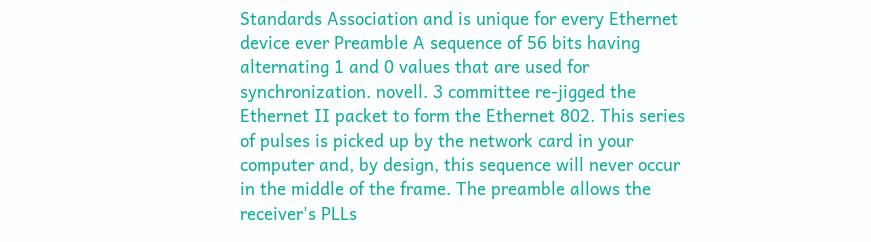Standards Association and is unique for every Ethernet device ever Preamble A sequence of 56 bits having alternating 1 and 0 values that are used for synchronization. novell. 3 committee re-jigged the Ethernet II packet to form the Ethernet 802. This series of pulses is picked up by the network card in your computer and, by design, this sequence will never occur in the middle of the frame. The preamble allows the receiver's PLLs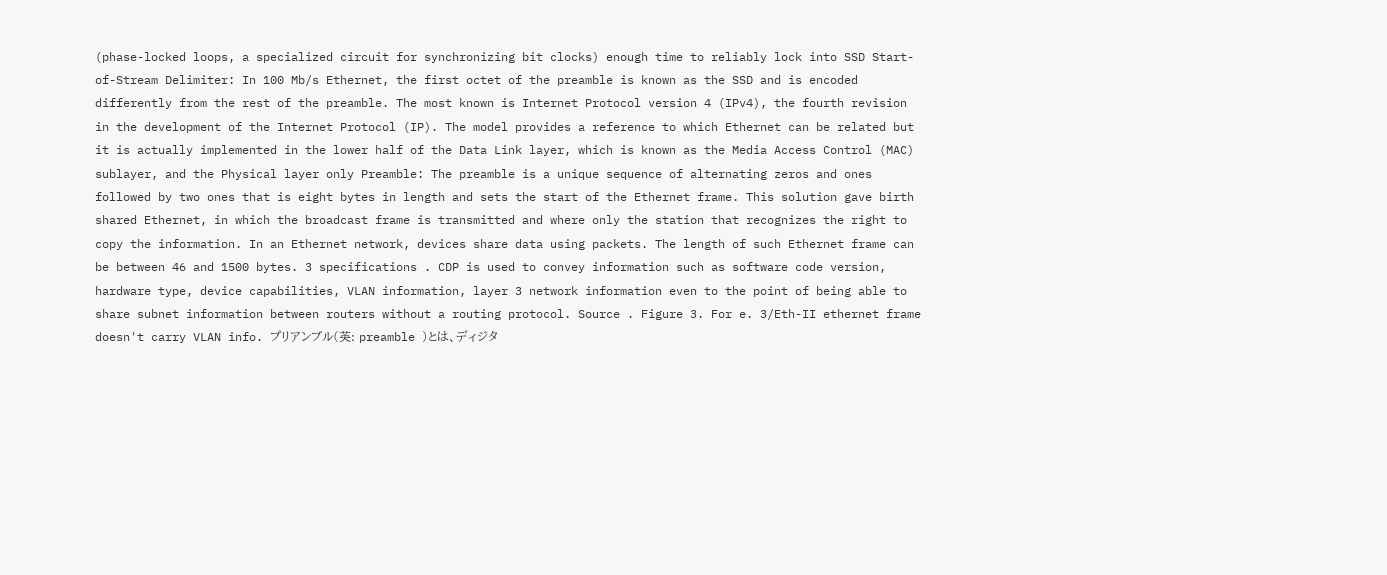(phase-locked loops, a specialized circuit for synchronizing bit clocks) enough time to reliably lock into SSD Start-of-Stream Delimiter: In 100 Mb/s Ethernet, the first octet of the preamble is known as the SSD and is encoded differently from the rest of the preamble. The most known is Internet Protocol version 4 (IPv4), the fourth revision in the development of the Internet Protocol (IP). The model provides a reference to which Ethernet can be related but it is actually implemented in the lower half of the Data Link layer, which is known as the Media Access Control (MAC) sublayer, and the Physical layer only Preamble: The preamble is a unique sequence of alternating zeros and ones followed by two ones that is eight bytes in length and sets the start of the Ethernet frame. This solution gave birth shared Ethernet, in which the broadcast frame is transmitted and where only the station that recognizes the right to copy the information. In an Ethernet network, devices share data using packets. The length of such Ethernet frame can be between 46 and 1500 bytes. 3 specifications . CDP is used to convey information such as software code version, hardware type, device capabilities, VLAN information, layer 3 network information even to the point of being able to share subnet information between routers without a routing protocol. Source . Figure 3. For e. 3/Eth-II ethernet frame doesn't carry VLAN info. プリアンブル(英: preamble )とは、ディジタ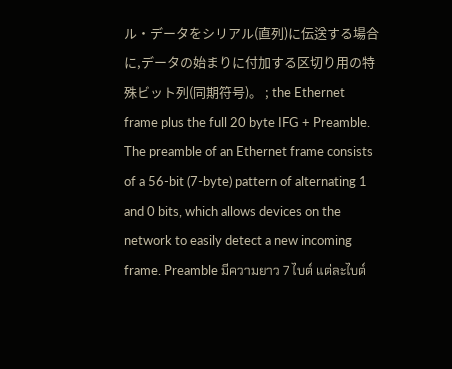ル・データをシリアル(直列)に伝送する場合に,データの始まりに付加する区切り用の特殊ビット列(同期符号)。 ; the Ethernet frame plus the full 20 byte IFG + Preamble. The preamble of an Ethernet frame consists of a 56-bit (7-byte) pattern of alternating 1 and 0 bits, which allows devices on the network to easily detect a new incoming frame. Preamble มีความยาว 7 ไบต์ แต่ละไบต์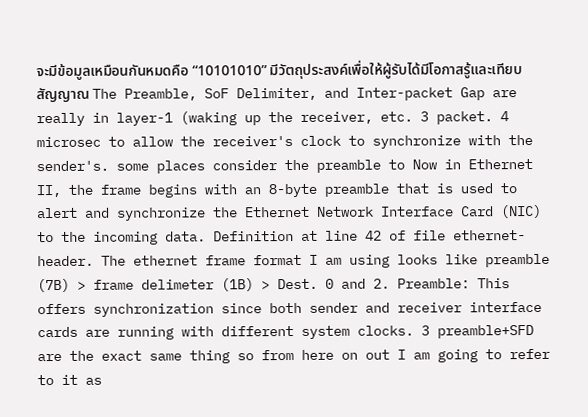จะมีข้อมูลเหมือนกันหมดคือ “10101010” มีวัตถุประสงค์เพื่อให้ผู้รับได้มีโอกาสรู้และเทียบสัญญาณ The Preamble, SoF Delimiter, and Inter-packet Gap are really in layer-1 (waking up the receiver, etc. 3 packet. 4 microsec to allow the receiver's clock to synchronize with the sender's. some places consider the preamble to Now in Ethernet II, the frame begins with an 8-byte preamble that is used to alert and synchronize the Ethernet Network Interface Card (NIC) to the incoming data. Definition at line 42 of file ethernet-header. The ethernet frame format I am using looks like preamble (7B) > frame delimeter (1B) > Dest. 0 and 2. Preamble: This offers synchronization since both sender and receiver interface cards are running with different system clocks. 3 preamble+SFD are the exact same thing so from here on out I am going to refer to it as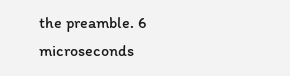the preamble. 6 microseconds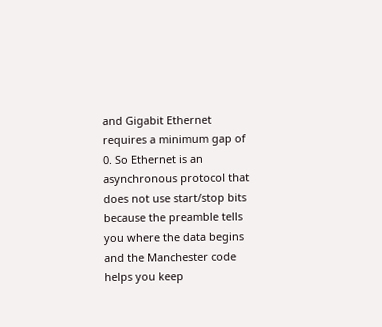and Gigabit Ethernet requires a minimum gap of 0. So Ethernet is an asynchronous protocol that does not use start/stop bits because the preamble tells you where the data begins and the Manchester code helps you keep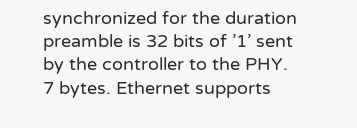synchronized for the duration preamble is 32 bits of ’1’ sent by the controller to the PHY. 7 bytes. Ethernet supports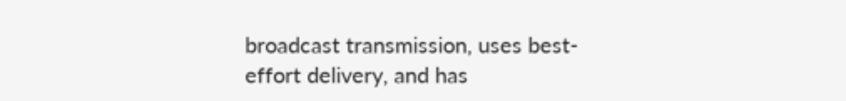broadcast transmission, uses best-effort delivery, and has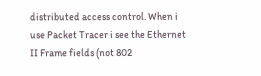distributed access control. When i use Packet Tracer i see the Ethernet II Frame fields (not 802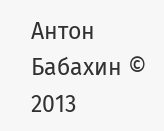Антон Бабахин © 2013